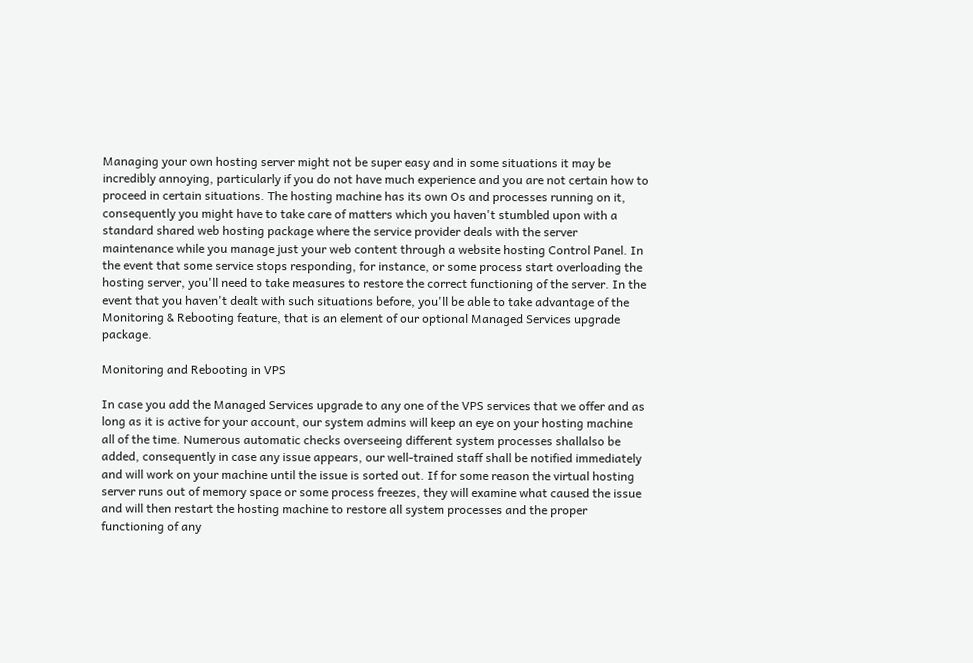Managing your own hosting server might not be super easy and in some situations it may be incredibly annoying, particularly if you do not have much experience and you are not certain how to proceed in certain situations. The hosting machine has its own Os and processes running on it, consequently you might have to take care of matters which you haven't stumbled upon with a standard shared web hosting package where the service provider deals with the server maintenance while you manage just your web content through a website hosting Control Panel. In the event that some service stops responding, for instance, or some process start overloading the hosting server, you'll need to take measures to restore the correct functioning of the server. In the event that you haven't dealt with such situations before, you'll be able to take advantage of the Monitoring & Rebooting feature, that is an element of our optional Managed Services upgrade package.

Monitoring and Rebooting in VPS

In case you add the Managed Services upgrade to any one of the VPS services that we offer and as long as it is active for your account, our system admins will keep an eye on your hosting machine all of the time. Numerous automatic checks overseeing different system processes shallalso be added, consequently in case any issue appears, our well-trained staff shall be notified immediately and will work on your machine until the issue is sorted out. If for some reason the virtual hosting server runs out of memory space or some process freezes, they will examine what caused the issue and will then restart the hosting machine to restore all system processes and the proper functioning of any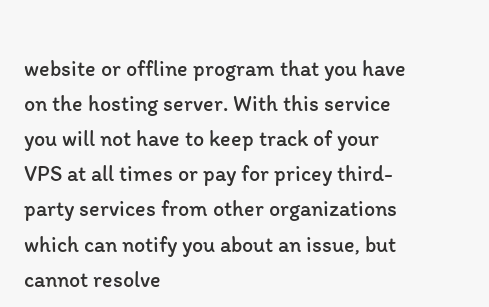website or offline program that you have on the hosting server. With this service you will not have to keep track of your VPS at all times or pay for pricey third-party services from other organizations which can notify you about an issue, but cannot resolve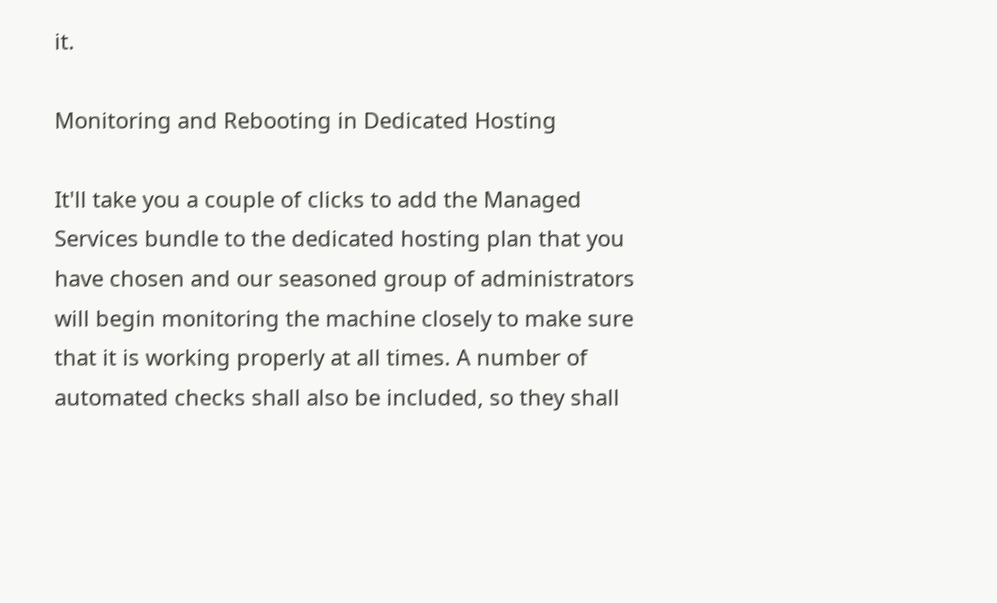it.

Monitoring and Rebooting in Dedicated Hosting

It'll take you a couple of clicks to add the Managed Services bundle to the dedicated hosting plan that you have chosen and our seasoned group of administrators will begin monitoring the machine closely to make sure that it is working properly at all times. A number of automated checks shall also be included, so they shall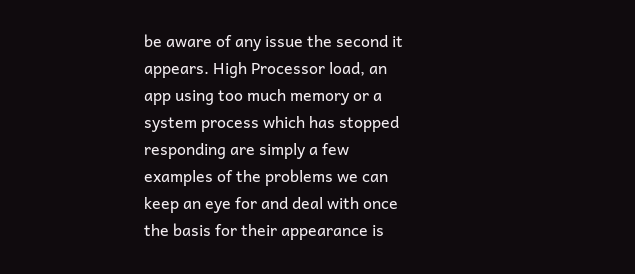be aware of any issue the second it appears. High Processor load, an app using too much memory or a system process which has stopped responding are simply a few examples of the problems we can keep an eye for and deal with once the basis for their appearance is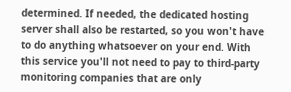determined. If needed, the dedicated hosting server shall also be restarted, so you won't have to do anything whatsoever on your end. With this service you'll not need to pay to third-party monitoring companies that are only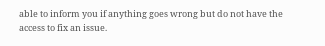able to inform you if anything goes wrong but do not have the access to fix an issue.